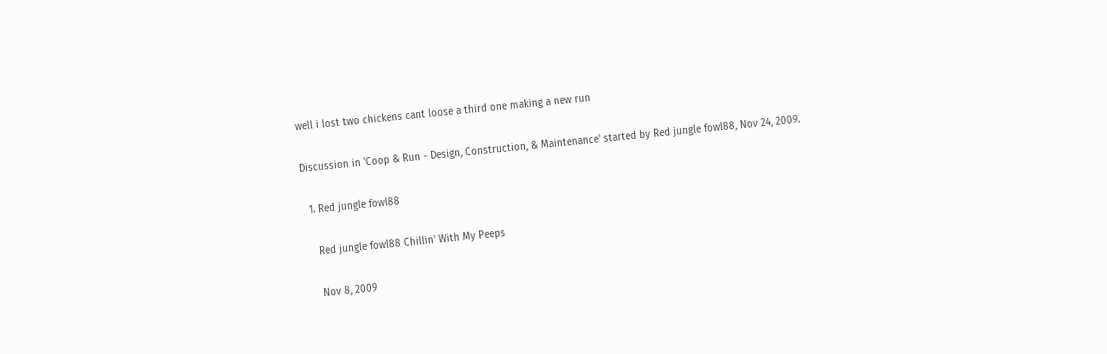well i lost two chickens cant loose a third one making a new run

Discussion in 'Coop & Run - Design, Construction, & Maintenance' started by Red jungle fowl88, Nov 24, 2009.

  1. Red jungle fowl88

    Red jungle fowl88 Chillin' With My Peeps

    Nov 8, 2009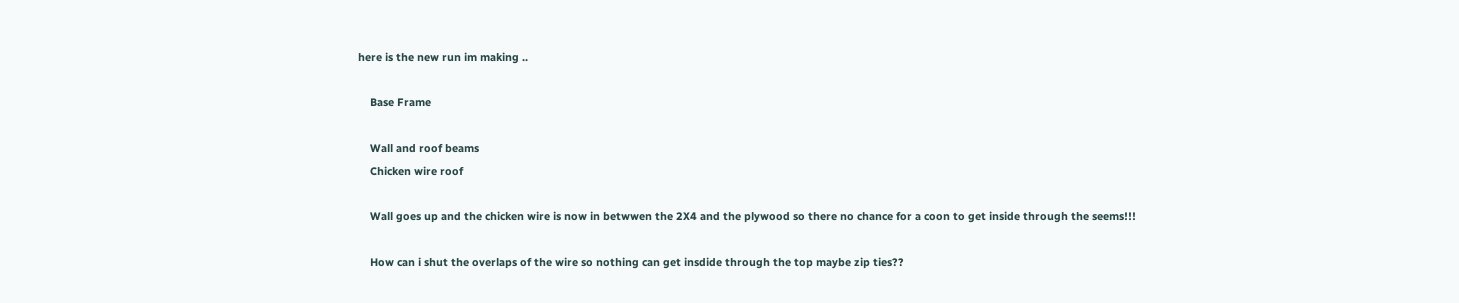here is the new run im making ..

    Base Frame

    Wall and roof beams
    Chicken wire roof

    Wall goes up and the chicken wire is now in betwwen the 2X4 and the plywood so there no chance for a coon to get inside through the seems!!!

    How can i shut the overlaps of the wire so nothing can get insdide through the top maybe zip ties??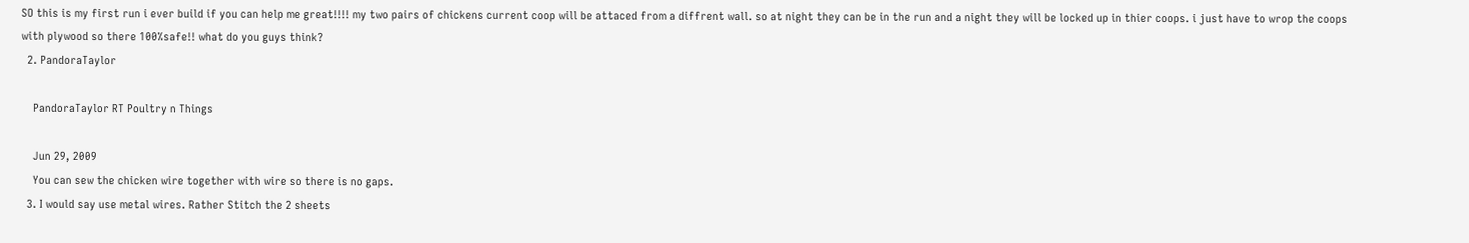SO this is my first run i ever build if you can help me great!!!! my two pairs of chickens current coop will be attaced from a diffrent wall. so at night they can be in the run and a night they will be locked up in thier coops. i just have to wrop the coops with plywood so there 100%safe!! what do you guys think?
  2. PandoraTaylor

    PandoraTaylor RT Poultry n Things

    Jun 29, 2009
    You can sew the chicken wire together with wire so there is no gaps.
  3. I would say use metal wires. Rather Stitch the 2 sheets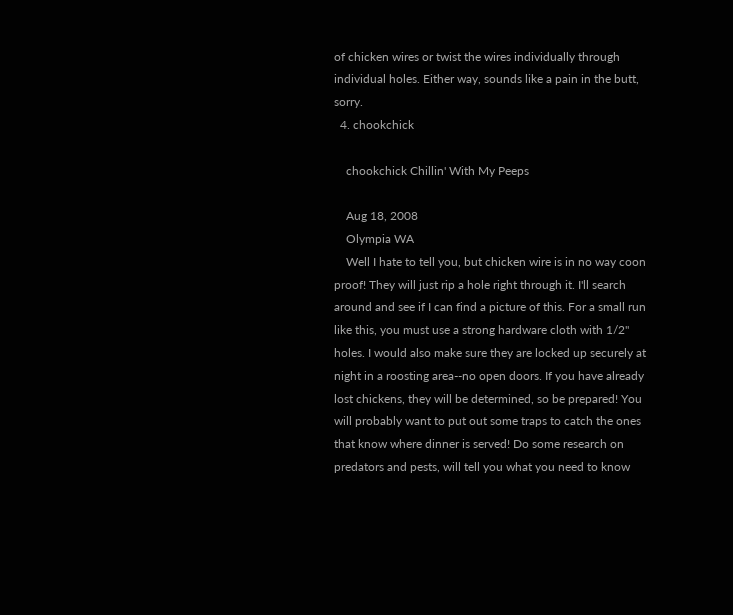of chicken wires or twist the wires individually through individual holes. Either way, sounds like a pain in the butt, sorry.
  4. chookchick

    chookchick Chillin' With My Peeps

    Aug 18, 2008
    Olympia WA
    Well I hate to tell you, but chicken wire is in no way coon proof! They will just rip a hole right through it. I'll search around and see if I can find a picture of this. For a small run like this, you must use a strong hardware cloth with 1/2" holes. I would also make sure they are locked up securely at night in a roosting area--no open doors. If you have already lost chickens, they will be determined, so be prepared! You will probably want to put out some traps to catch the ones that know where dinner is served! Do some research on predators and pests, will tell you what you need to know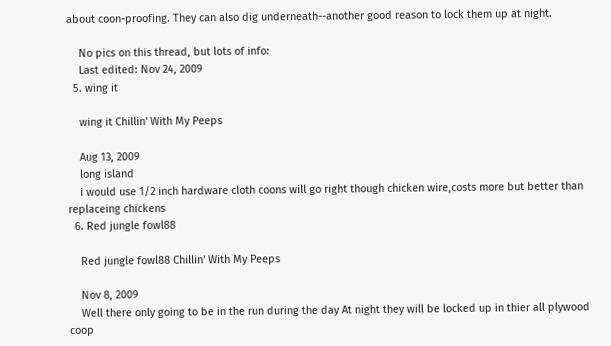about coon-proofing. They can also dig underneath--another good reason to lock them up at night.

    No pics on this thread, but lots of info:
    Last edited: Nov 24, 2009
  5. wing it

    wing it Chillin' With My Peeps

    Aug 13, 2009
    long island
    i would use 1/2 inch hardware cloth coons will go right though chicken wire,costs more but better than replaceing chickens
  6. Red jungle fowl88

    Red jungle fowl88 Chillin' With My Peeps

    Nov 8, 2009
    Well there only going to be in the run during the day At night they will be locked up in thier all plywood coop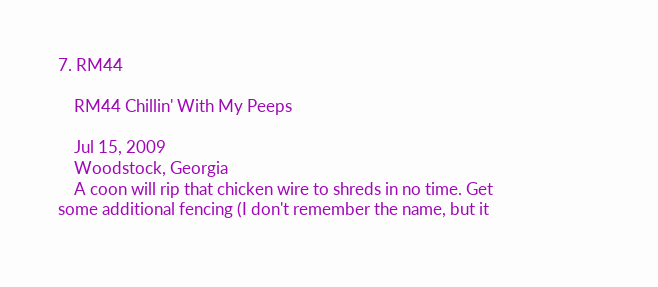7. RM44

    RM44 Chillin' With My Peeps

    Jul 15, 2009
    Woodstock, Georgia
    A coon will rip that chicken wire to shreds in no time. Get some additional fencing (I don't remember the name, but it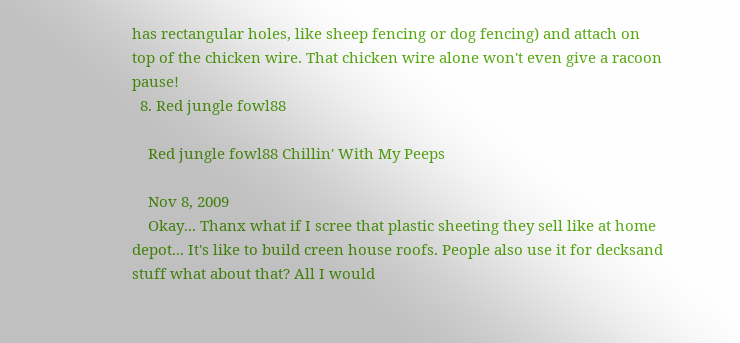has rectangular holes, like sheep fencing or dog fencing) and attach on top of the chicken wire. That chicken wire alone won't even give a racoon pause!
  8. Red jungle fowl88

    Red jungle fowl88 Chillin' With My Peeps

    Nov 8, 2009
    Okay... Thanx what if I scree that plastic sheeting they sell like at home depot... It's like to build creen house roofs. People also use it for decksand stuff what about that? All I would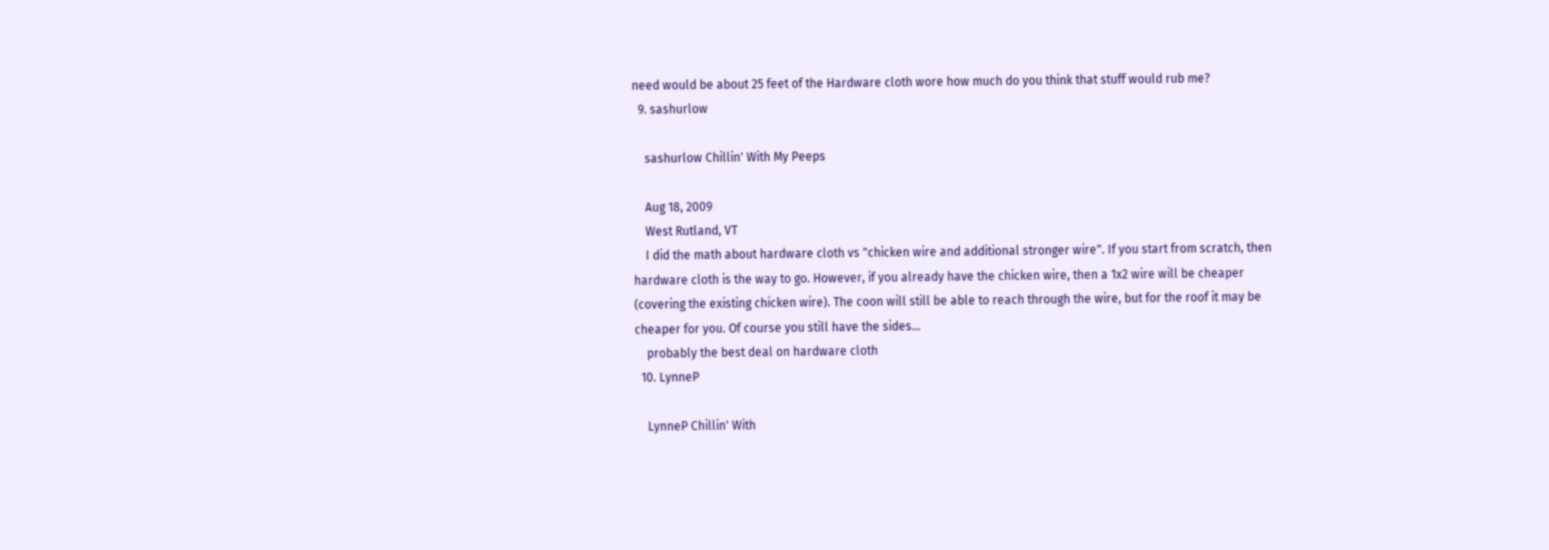need would be about 25 feet of the Hardware cloth wore how much do you think that stuff would rub me?
  9. sashurlow

    sashurlow Chillin' With My Peeps

    Aug 18, 2009
    West Rutland, VT
    I did the math about hardware cloth vs "chicken wire and additional stronger wire". If you start from scratch, then hardware cloth is the way to go. However, if you already have the chicken wire, then a 1x2 wire will be cheaper (covering the existing chicken wire). The coon will still be able to reach through the wire, but for the roof it may be cheaper for you. Of course you still have the sides...
    probably the best deal on hardware cloth
  10. LynneP

    LynneP Chillin' With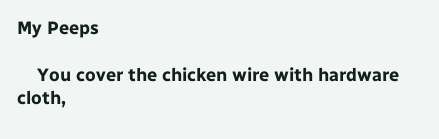My Peeps

    You cover the chicken wire with hardware cloth,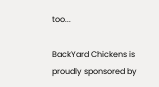too...

BackYard Chickens is proudly sponsored by